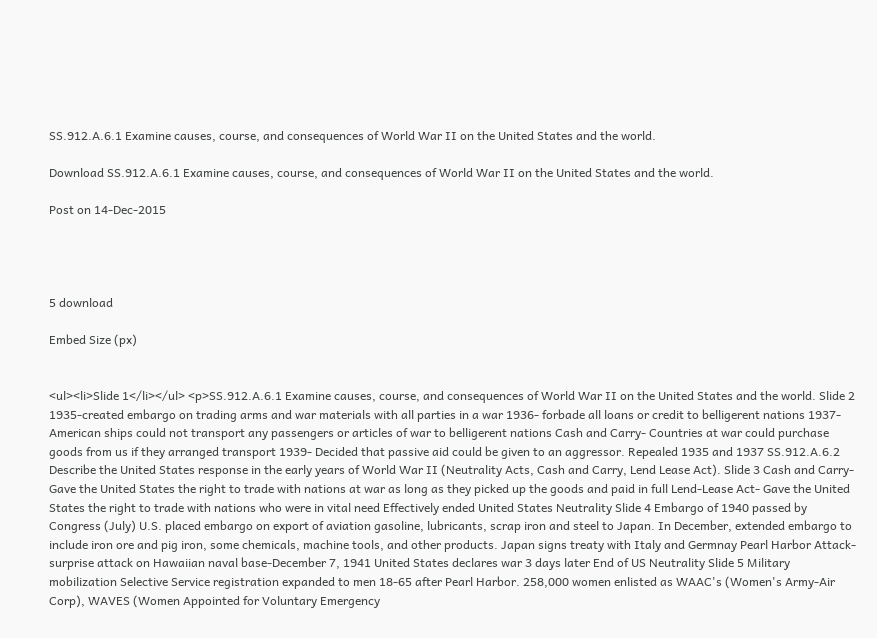SS.912.A.6.1 Examine causes, course, and consequences of World War II on the United States and the world.

Download SS.912.A.6.1 Examine causes, course, and consequences of World War II on the United States and the world.

Post on 14-Dec-2015




5 download

Embed Size (px)


<ul><li>Slide 1</li></ul> <p>SS.912.A.6.1 Examine causes, course, and consequences of World War II on the United States and the world. Slide 2 1935-created embargo on trading arms and war materials with all parties in a war 1936- forbade all loans or credit to belligerent nations 1937- American ships could not transport any passengers or articles of war to belligerent nations Cash and Carry- Countries at war could purchase goods from us if they arranged transport 1939- Decided that passive aid could be given to an aggressor. Repealed 1935 and 1937 SS.912.A.6.2 Describe the United States response in the early years of World War II (Neutrality Acts, Cash and Carry, Lend Lease Act). Slide 3 Cash and Carry- Gave the United States the right to trade with nations at war as long as they picked up the goods and paid in full Lend-Lease Act- Gave the United States the right to trade with nations who were in vital need Effectively ended United States Neutrality Slide 4 Embargo of 1940 passed by Congress (July) U.S. placed embargo on export of aviation gasoline, lubricants, scrap iron and steel to Japan. In December, extended embargo to include iron ore and pig iron, some chemicals, machine tools, and other products. Japan signs treaty with Italy and Germnay Pearl Harbor Attack- surprise attack on Hawaiian naval base-December 7, 1941 United States declares war 3 days later End of US Neutrality Slide 5 Military mobilization Selective Service registration expanded to men 18-65 after Pearl Harbor. 258,000 women enlisted as WAAC's (Women's Army-Air Corp), WAVES (Women Appointed for Voluntary Emergency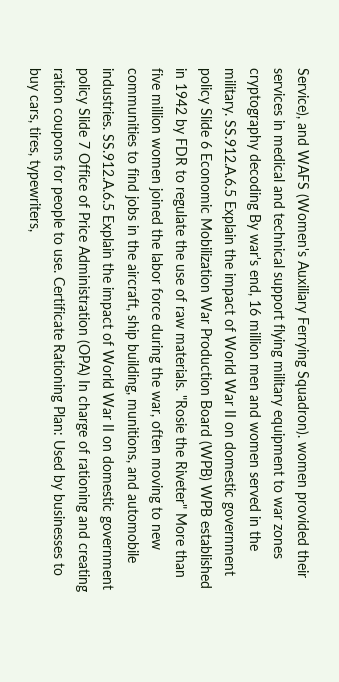Service), and WAFS (Women's Auxiliary Ferrying Squadron). women provided their services in medical and technical support flying military equipment to war zones cryptography decoding By war's end, 16 million men and women served in the military. SS.912.A.6.5 Explain the impact of World War II on domestic government policy Slide 6 Economic Mobilization War Production Board (WPB) WPB established in 1942 by FDR to regulate the use of raw materials. "Rosie the Riveter" More than five million women joined the labor force during the war, often moving to new communities to find jobs in the aircraft, ship building, munitions, and automobile industries. SS.912.A.6.5 Explain the impact of World War II on domestic government policy Slide 7 Office of Price Administration (OPA) In charge of rationing and creating ration coupons for people to use. Certificate Rationing Plan: Used by businesses to buy cars, tires, typewriters,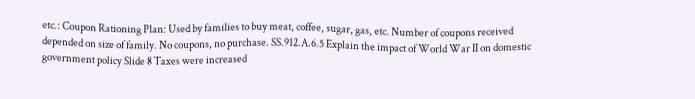etc.: Coupon Rationing Plan: Used by families to buy meat, coffee, sugar, gas, etc. Number of coupons received depended on size of family. No coupons, no purchase. SS.912.A.6.5 Explain the impact of World War II on domestic government policy Slide 8 Taxes were increased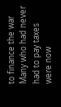to finance the war Many who had never had to pay taxes were now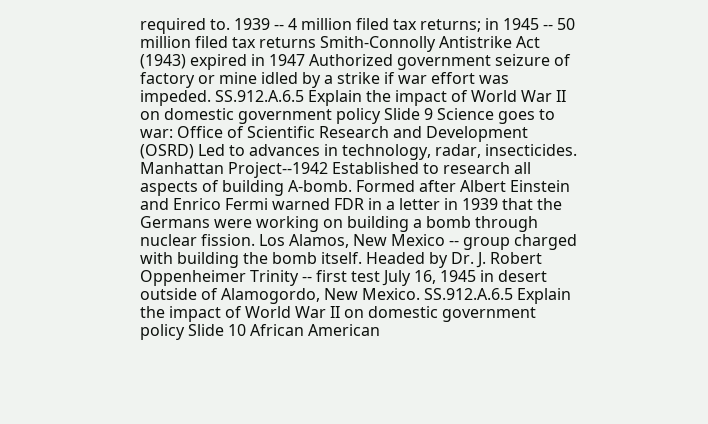required to. 1939 -- 4 million filed tax returns; in 1945 -- 50 million filed tax returns Smith-Connolly Antistrike Act (1943) expired in 1947 Authorized government seizure of factory or mine idled by a strike if war effort was impeded. SS.912.A.6.5 Explain the impact of World War II on domestic government policy Slide 9 Science goes to war: Office of Scientific Research and Development (OSRD) Led to advances in technology, radar, insecticides. Manhattan Project--1942 Established to research all aspects of building A-bomb. Formed after Albert Einstein and Enrico Fermi warned FDR in a letter in 1939 that the Germans were working on building a bomb through nuclear fission. Los Alamos, New Mexico -- group charged with building the bomb itself. Headed by Dr. J. Robert Oppenheimer Trinity -- first test July 16, 1945 in desert outside of Alamogordo, New Mexico. SS.912.A.6.5 Explain the impact of World War II on domestic government policy Slide 10 African American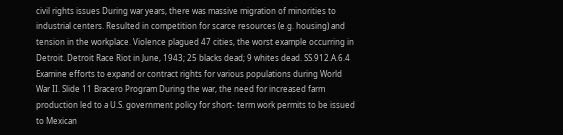civil rights issues During war years, there was massive migration of minorities to industrial centers. Resulted in competition for scarce resources (e.g. housing) and tension in the workplace. Violence plagued 47 cities, the worst example occurring in Detroit. Detroit Race Riot in June, 1943; 25 blacks dead; 9 whites dead. SS.912.A.6.4 Examine efforts to expand or contract rights for various populations during World War II. Slide 11 Bracero Program During the war, the need for increased farm production led to a U.S. government policy for short- term work permits to be issued to Mexican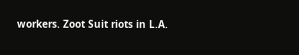workers. Zoot Suit riots in L.A.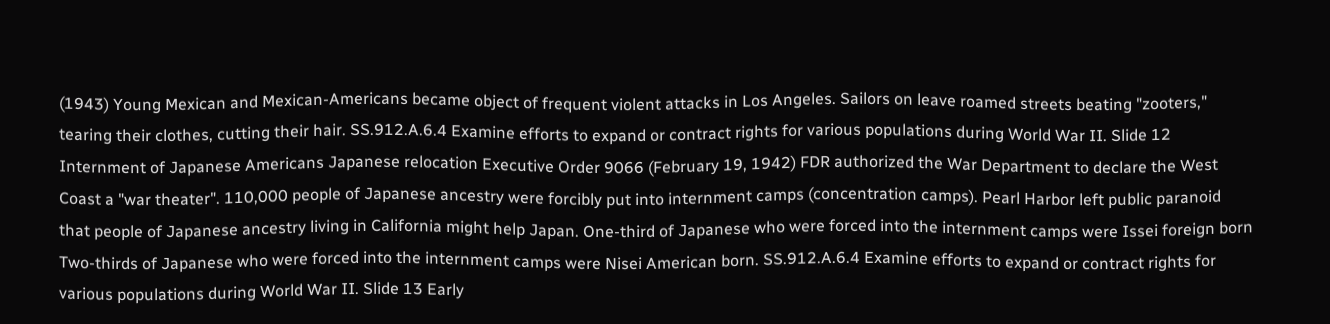(1943) Young Mexican and Mexican-Americans became object of frequent violent attacks in Los Angeles. Sailors on leave roamed streets beating "zooters," tearing their clothes, cutting their hair. SS.912.A.6.4 Examine efforts to expand or contract rights for various populations during World War II. Slide 12 Internment of Japanese Americans Japanese relocation Executive Order 9066 (February 19, 1942) FDR authorized the War Department to declare the West Coast a "war theater". 110,000 people of Japanese ancestry were forcibly put into internment camps (concentration camps). Pearl Harbor left public paranoid that people of Japanese ancestry living in California might help Japan. One-third of Japanese who were forced into the internment camps were Issei foreign born Two-thirds of Japanese who were forced into the internment camps were Nisei American born. SS.912.A.6.4 Examine efforts to expand or contract rights for various populations during World War II. Slide 13 Early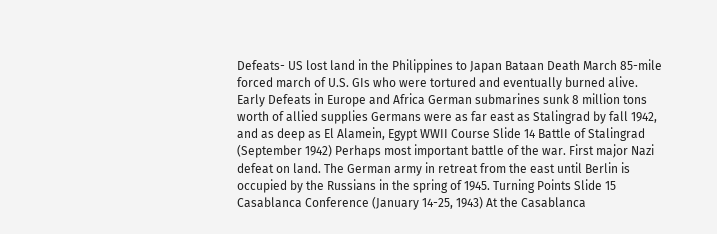Defeats- US lost land in the Philippines to Japan Bataan Death March 85-mile forced march of U.S. GIs who were tortured and eventually burned alive. Early Defeats in Europe and Africa German submarines sunk 8 million tons worth of allied supplies Germans were as far east as Stalingrad by fall 1942, and as deep as El Alamein, Egypt WWII Course Slide 14 Battle of Stalingrad (September 1942) Perhaps most important battle of the war. First major Nazi defeat on land. The German army in retreat from the east until Berlin is occupied by the Russians in the spring of 1945. Turning Points Slide 15 Casablanca Conference (January 14-25, 1943) At the Casablanca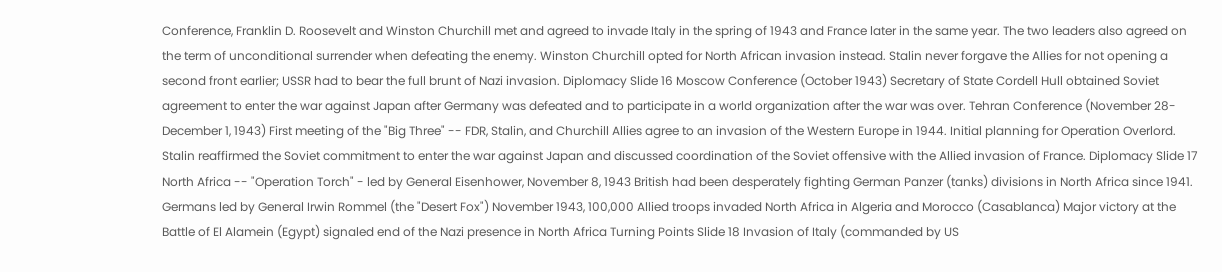Conference, Franklin D. Roosevelt and Winston Churchill met and agreed to invade Italy in the spring of 1943 and France later in the same year. The two leaders also agreed on the term of unconditional surrender when defeating the enemy. Winston Churchill opted for North African invasion instead. Stalin never forgave the Allies for not opening a second front earlier; USSR had to bear the full brunt of Nazi invasion. Diplomacy Slide 16 Moscow Conference (October 1943) Secretary of State Cordell Hull obtained Soviet agreement to enter the war against Japan after Germany was defeated and to participate in a world organization after the war was over. Tehran Conference (November 28-December 1, 1943) First meeting of the "Big Three" -- FDR, Stalin, and Churchill Allies agree to an invasion of the Western Europe in 1944. Initial planning for Operation Overlord. Stalin reaffirmed the Soviet commitment to enter the war against Japan and discussed coordination of the Soviet offensive with the Allied invasion of France. Diplomacy Slide 17 North Africa -- "Operation Torch" - led by General Eisenhower, November 8, 1943 British had been desperately fighting German Panzer (tanks) divisions in North Africa since 1941. Germans led by General Irwin Rommel (the "Desert Fox") November 1943, 100,000 Allied troops invaded North Africa in Algeria and Morocco (Casablanca) Major victory at the Battle of El Alamein (Egypt) signaled end of the Nazi presence in North Africa Turning Points Slide 18 Invasion of Italy (commanded by US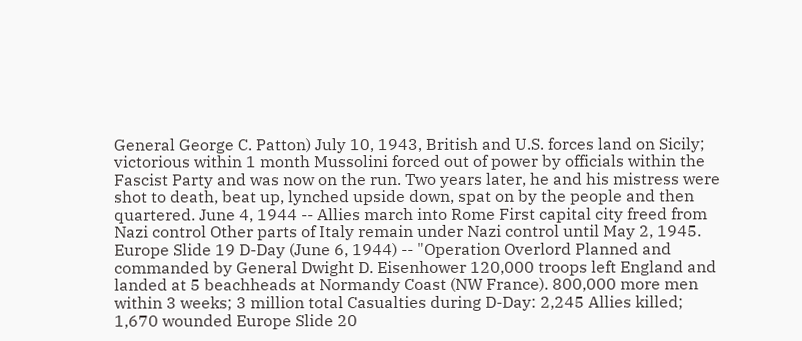General George C. Patton) July 10, 1943, British and U.S. forces land on Sicily; victorious within 1 month Mussolini forced out of power by officials within the Fascist Party and was now on the run. Two years later, he and his mistress were shot to death, beat up, lynched upside down, spat on by the people and then quartered. June 4, 1944 -- Allies march into Rome First capital city freed from Nazi control Other parts of Italy remain under Nazi control until May 2, 1945. Europe Slide 19 D-Day (June 6, 1944) -- "Operation Overlord Planned and commanded by General Dwight D. Eisenhower 120,000 troops left England and landed at 5 beachheads at Normandy Coast (NW France). 800,000 more men within 3 weeks; 3 million total Casualties during D-Day: 2,245 Allies killed; 1,670 wounded Europe Slide 20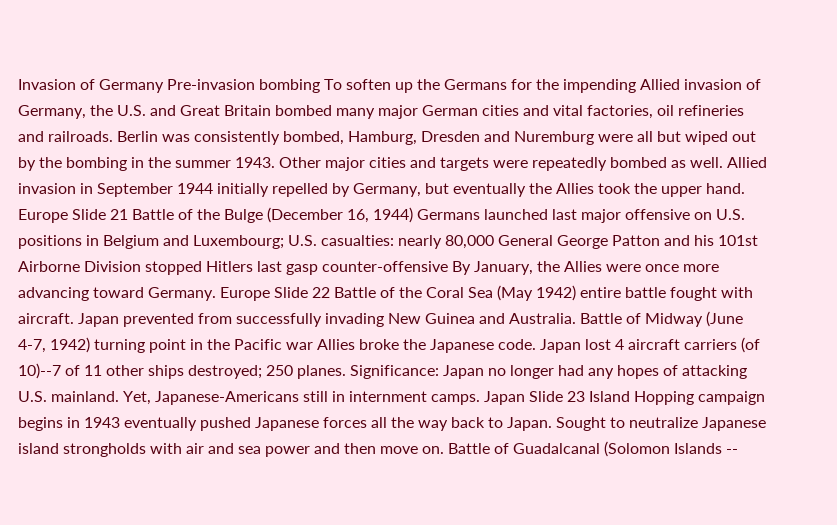Invasion of Germany Pre-invasion bombing To soften up the Germans for the impending Allied invasion of Germany, the U.S. and Great Britain bombed many major German cities and vital factories, oil refineries and railroads. Berlin was consistently bombed, Hamburg, Dresden and Nuremburg were all but wiped out by the bombing in the summer 1943. Other major cities and targets were repeatedly bombed as well. Allied invasion in September 1944 initially repelled by Germany, but eventually the Allies took the upper hand. Europe Slide 21 Battle of the Bulge (December 16, 1944) Germans launched last major offensive on U.S. positions in Belgium and Luxembourg; U.S. casualties: nearly 80,000 General George Patton and his 101st Airborne Division stopped Hitlers last gasp counter-offensive By January, the Allies were once more advancing toward Germany. Europe Slide 22 Battle of the Coral Sea (May 1942) entire battle fought with aircraft. Japan prevented from successfully invading New Guinea and Australia. Battle of Midway (June 4-7, 1942) turning point in the Pacific war Allies broke the Japanese code. Japan lost 4 aircraft carriers (of 10)--7 of 11 other ships destroyed; 250 planes. Significance: Japan no longer had any hopes of attacking U.S. mainland. Yet, Japanese-Americans still in internment camps. Japan Slide 23 Island Hopping campaign begins in 1943 eventually pushed Japanese forces all the way back to Japan. Sought to neutralize Japanese island strongholds with air and sea power and then move on. Battle of Guadalcanal (Solomon Islands --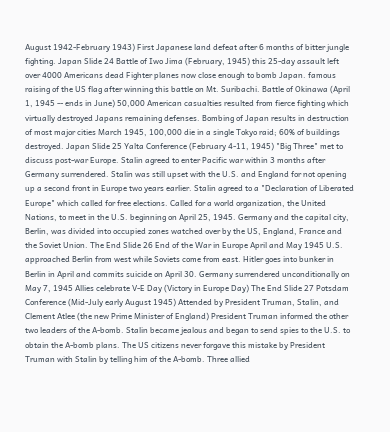August 1942-February 1943) First Japanese land defeat after 6 months of bitter jungle fighting. Japan Slide 24 Battle of Iwo Jima (February, 1945) this 25-day assault left over 4000 Americans dead Fighter planes now close enough to bomb Japan. famous raising of the US flag after winning this battle on Mt. Suribachi. Battle of Okinawa (April 1, 1945 -- ends in June) 50,000 American casualties resulted from fierce fighting which virtually destroyed Japans remaining defenses. Bombing of Japan results in destruction of most major cities March 1945, 100,000 die in a single Tokyo raid; 60% of buildings destroyed. Japan Slide 25 Yalta Conference (February 4-11, 1945) "Big Three" met to discuss post-war Europe. Stalin agreed to enter Pacific war within 3 months after Germany surrendered. Stalin was still upset with the U.S. and England for not opening up a second front in Europe two years earlier. Stalin agreed to a "Declaration of Liberated Europe" which called for free elections. Called for a world organization, the United Nations, to meet in the U.S. beginning on April 25, 1945. Germany and the capital city, Berlin, was divided into occupied zones watched over by the US, England, France and the Soviet Union. The End Slide 26 End of the War in Europe April and May 1945 U.S. approached Berlin from west while Soviets come from east. Hitler goes into bunker in Berlin in April and commits suicide on April 30. Germany surrendered unconditionally on May 7, 1945 Allies celebrate V-E Day (Victory in Europe Day) The End Slide 27 Potsdam Conference (Mid-July early August 1945) Attended by President Truman, Stalin, and Clement Atlee (the new Prime Minister of England) President Truman informed the other two leaders of the A-bomb. Stalin became jealous and began to send spies to the U.S. to obtain the A-bomb plans. The US citizens never forgave this mistake by President Truman with Stalin by telling him of the A-bomb. Three allied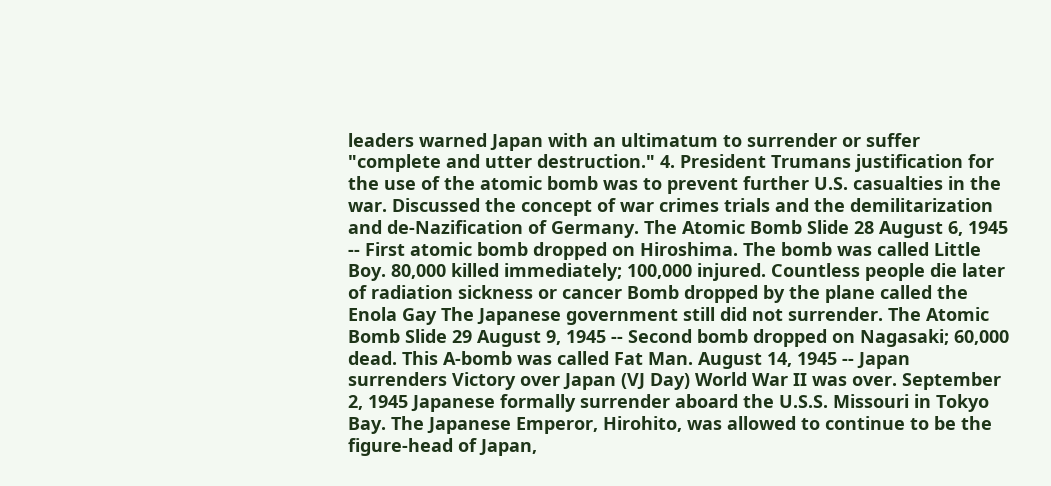leaders warned Japan with an ultimatum to surrender or suffer "complete and utter destruction." 4. President Trumans justification for the use of the atomic bomb was to prevent further U.S. casualties in the war. Discussed the concept of war crimes trials and the demilitarization and de-Nazification of Germany. The Atomic Bomb Slide 28 August 6, 1945 -- First atomic bomb dropped on Hiroshima. The bomb was called Little Boy. 80,000 killed immediately; 100,000 injured. Countless people die later of radiation sickness or cancer Bomb dropped by the plane called the Enola Gay The Japanese government still did not surrender. The Atomic Bomb Slide 29 August 9, 1945 -- Second bomb dropped on Nagasaki; 60,000 dead. This A-bomb was called Fat Man. August 14, 1945 -- Japan surrenders Victory over Japan (VJ Day) World War II was over. September 2, 1945 Japanese formally surrender aboard the U.S.S. Missouri in Tokyo Bay. The Japanese Emperor, Hirohito, was allowed to continue to be the figure-head of Japan,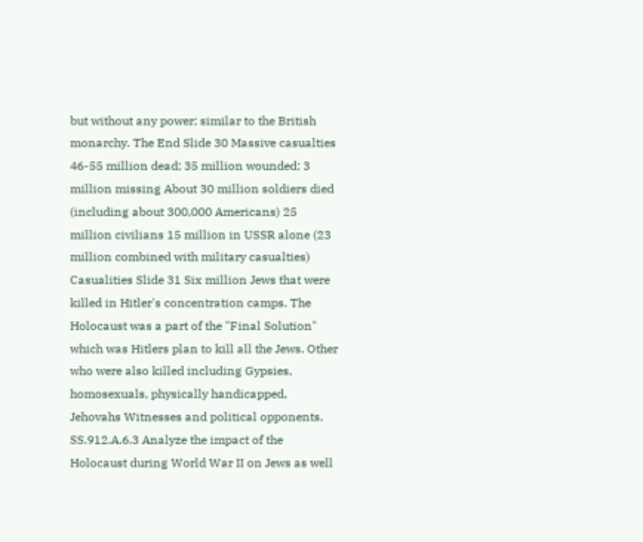but without any power; similar to the British monarchy. The End Slide 30 Massive casualties 46-55 million dead; 35 million wounded; 3 million missing About 30 million soldiers died (including about 300,000 Americans) 25 million civilians 15 million in USSR alone (23 million combined with military casualties) Casualities Slide 31 Six million Jews that were killed in Hitler's concentration camps. The Holocaust was a part of the "Final Solution" which was Hitlers plan to kill all the Jews. Other who were also killed including Gypsies, homosexuals, physically handicapped, Jehovahs Witnesses and political opponents. SS.912.A.6.3 Analyze the impact of the Holocaust during World War II on Jews as well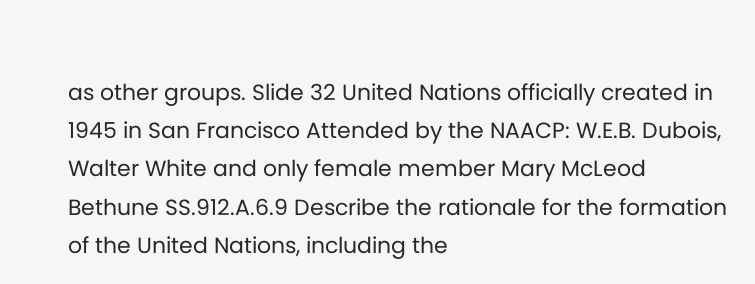as other groups. Slide 32 United Nations officially created in 1945 in San Francisco Attended by the NAACP: W.E.B. Dubois, Walter White and only female member Mary McLeod Bethune SS.912.A.6.9 Describe the rationale for the formation of the United Nations, including the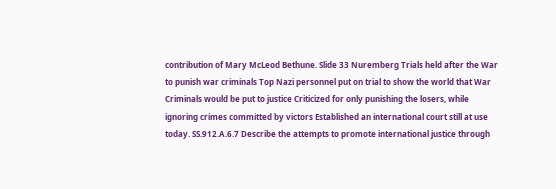contribution of Mary McLeod Bethune. Slide 33 Nuremberg Trials held after the War to punish war criminals Top Nazi personnel put on trial to show the world that War Criminals would be put to justice Criticized for only punishing the losers, while ignoring crimes committed by victors Established an international court still at use today. SS.912.A.6.7 Describe the attempts to promote international justice through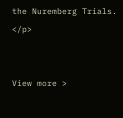the Nuremberg Trials. </p>


View more >